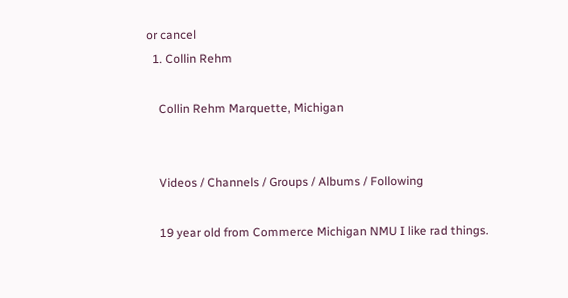or cancel
  1. Collin Rehm

    Collin Rehm Marquette, Michigan


    Videos / Channels / Groups / Albums / Following

    19 year old from Commerce Michigan NMU I like rad things.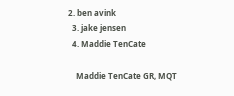2. ben avink
  3. jake jensen
  4. Maddie TenCate

    Maddie TenCate GR, MQT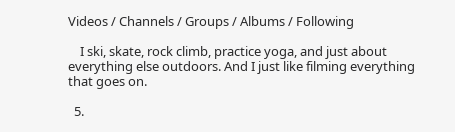Videos / Channels / Groups / Albums / Following

    I ski, skate, rock climb, practice yoga, and just about everything else outdoors. And I just like filming everything that goes on.

  5.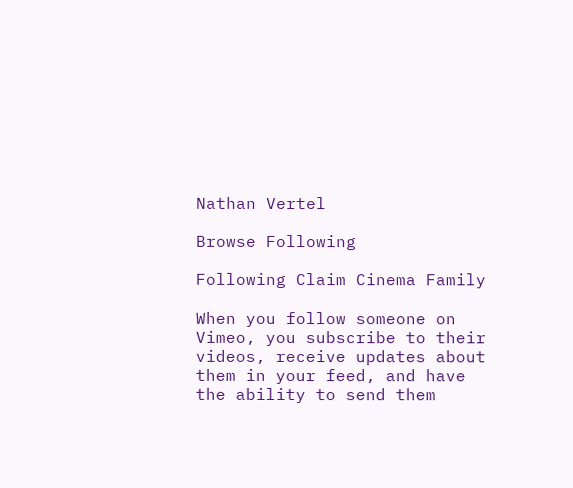Nathan Vertel

Browse Following

Following Claim Cinema Family

When you follow someone on Vimeo, you subscribe to their videos, receive updates about them in your feed, and have the ability to send them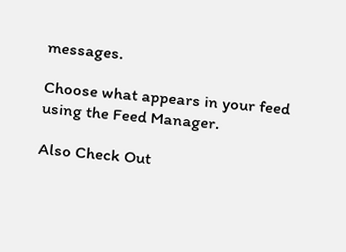messages.

Choose what appears in your feed using the Feed Manager.

Also Check Out